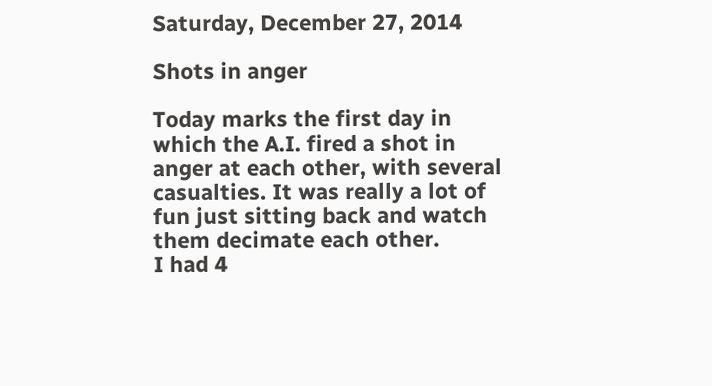Saturday, December 27, 2014

Shots in anger

Today marks the first day in which the A.I. fired a shot in anger at each other, with several casualties. It was really a lot of fun just sitting back and watch them decimate each other.
I had 4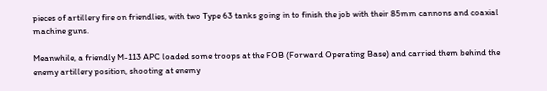pieces of artillery fire on friendlies, with two Type 63 tanks going in to finish the job with their 85mm cannons and coaxial machine guns.

Meanwhile, a friendly M-113 APC loaded some troops at the FOB (Forward Operating Base) and carried them behind the enemy artillery position, shooting at enemy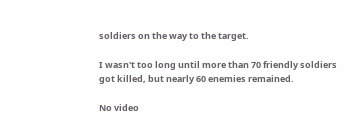soldiers on the way to the target.

I wasn't too long until more than 70 friendly soldiers got killed, but nearly 60 enemies remained.

No video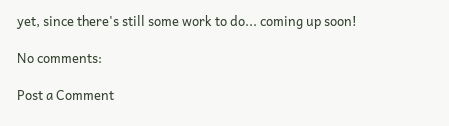yet, since there's still some work to do... coming up soon!

No comments:

Post a Comment